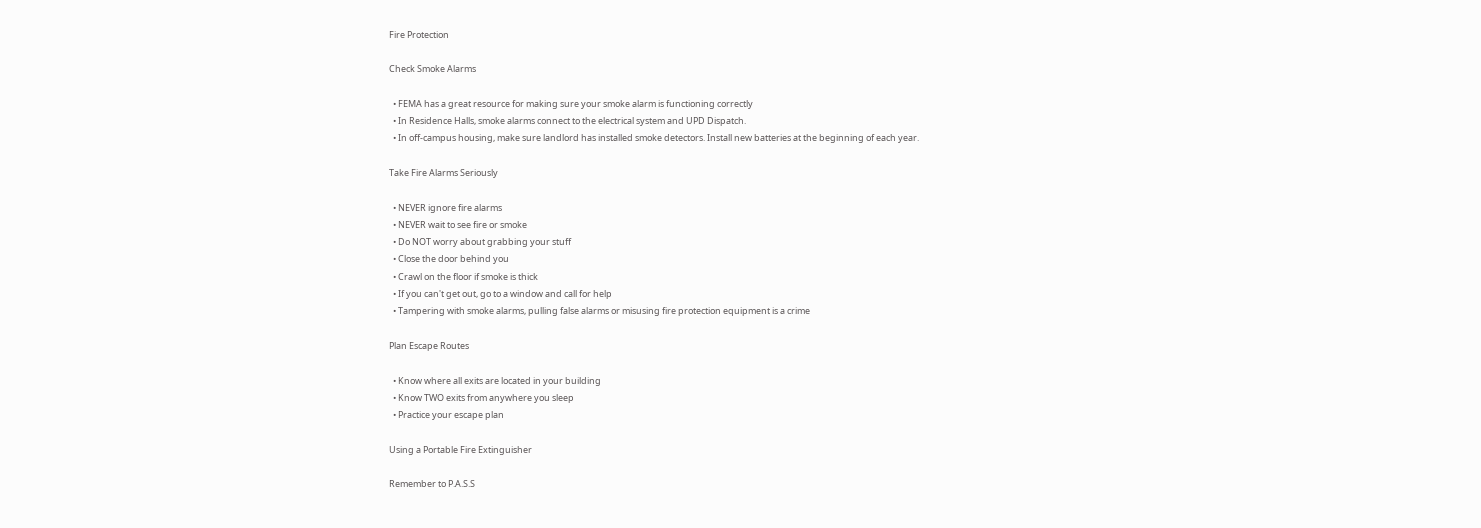Fire Protection

Check Smoke Alarms

  • FEMA has a great resource for making sure your smoke alarm is functioning correctly
  • In Residence Halls, smoke alarms connect to the electrical system and UPD Dispatch.
  • In off-campus housing, make sure landlord has installed smoke detectors. Install new batteries at the beginning of each year.

Take Fire Alarms Seriously

  • NEVER ignore fire alarms
  • NEVER wait to see fire or smoke
  • Do NOT worry about grabbing your stuff
  • Close the door behind you
  • Crawl on the floor if smoke is thick
  • If you can't get out, go to a window and call for help
  • Tampering with smoke alarms, pulling false alarms or misusing fire protection equipment is a crime

Plan Escape Routes

  • Know where all exits are located in your building
  • Know TWO exits from anywhere you sleep
  • Practice your escape plan

Using a Portable Fire Extinguisher

Remember to P.A.S.S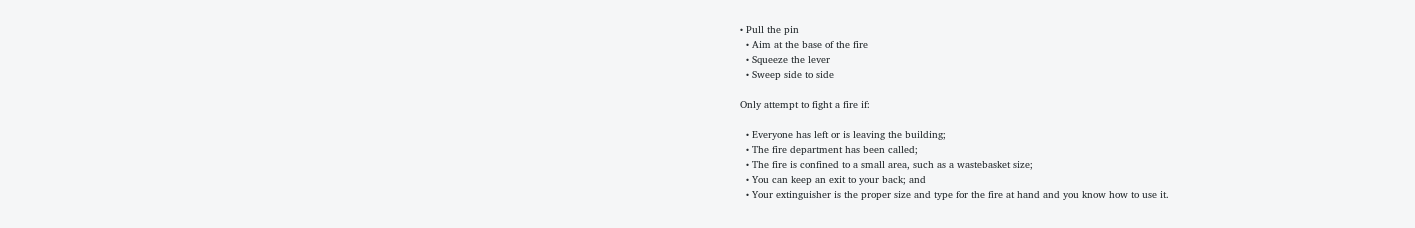• Pull the pin
  • Aim at the base of the fire
  • Squeeze the lever
  • Sweep side to side

Only attempt to fight a fire if:

  • Everyone has left or is leaving the building;
  • The fire department has been called;
  • The fire is confined to a small area, such as a wastebasket size;
  • You can keep an exit to your back; and
  • Your extinguisher is the proper size and type for the fire at hand and you know how to use it.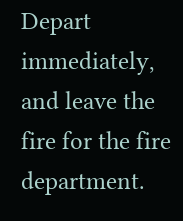Depart immediately, and leave the fire for the fire department.